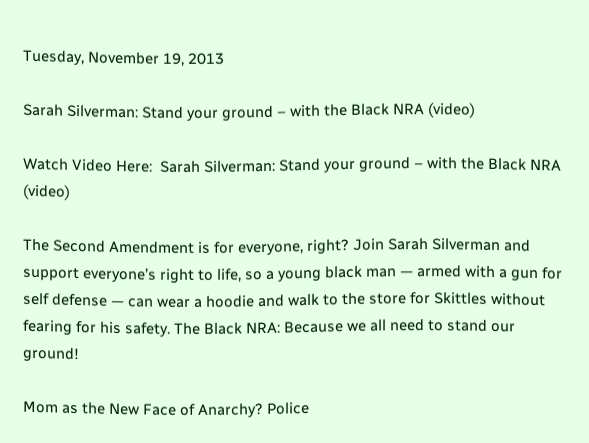Tuesday, November 19, 2013

Sarah Silverman: Stand your ground – with the Black NRA (video)

Watch Video Here:  Sarah Silverman: Stand your ground – with the Black NRA (video)

The Second Amendment is for everyone, right? Join Sarah Silverman and support everyone’s right to life, so a young black man — armed with a gun for self defense — can wear a hoodie and walk to the store for Skittles without fearing for his safety. The Black NRA: Because we all need to stand our ground!

Mom as the New Face of Anarchy? Police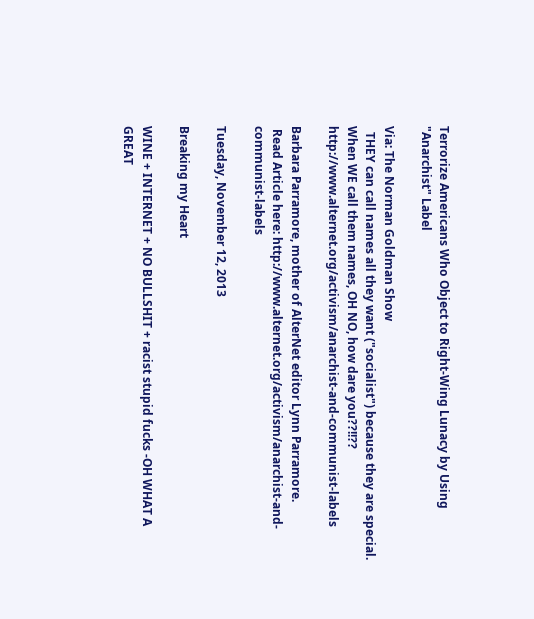Terrorize Americans Who Object to Right-Wing Lunacy by Using "Anarchist" Label

Via: The Norman Goldman Show
  THEY can call names all they want ("socialist") because they are special. When WE call them names, OH NO, how dare you??!!?? http://www.alternet.org/activism/anarchist-and-communist-labels

Barbara Parramore, mother of AlterNet editor Lynn Parramore.
 Read Article here: http://www.alternet.org/activism/anarchist-and-communist-labels

Tuesday, November 12, 2013

Breaking my Heart

WINE + INTERNET + NO BULLSHIT + racist stupid fucks -OH WHAT A GREAT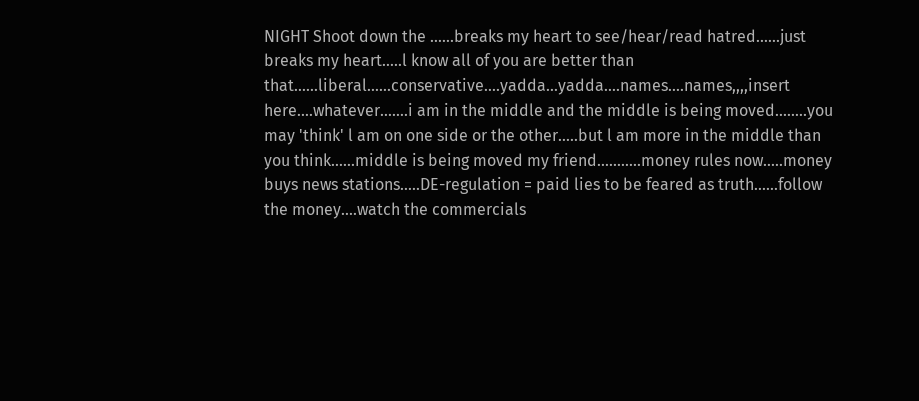NIGHT Shoot down the ......breaks my heart to see/hear/read hatred......just breaks my heart.....l know all of you are better than that......liberal......conservative....yadda...yadda....names....names,,,,insert here....whatever.......i am in the middle and the middle is being moved........you may 'think' l am on one side or the other.....but l am more in the middle than you think......middle is being moved my friend...........money rules now.....money buys news stations.....DE-regulation = paid lies to be feared as truth......follow the money....watch the commercials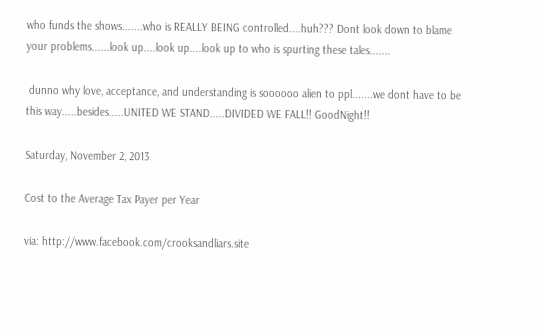who funds the shows.......who is REALLY BEING controlled....huh??? Dont look down to blame your problems......look up....look up....look up to who is spurting these tales.......

 dunno why love, acceptance, and understanding is soooooo alien to ppl.......we dont have to be this way.....besides.....UNITED WE STAND.....DIVIDED WE FALL!! GoodNight!!

Saturday, November 2, 2013

Cost to the Average Tax Payer per Year

via: http://www.facebook.com/crooksandliars.site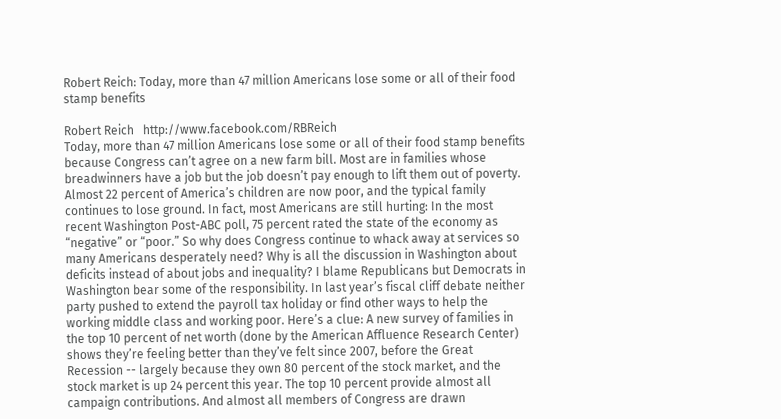Robert Reich: Today, more than 47 million Americans lose some or all of their food stamp benefits

Robert Reich   http://www.facebook.com/RBReich
Today, more than 47 million Americans lose some or all of their food stamp benefits because Congress can’t agree on a new farm bill. Most are in families whose breadwinners have a job but the job doesn’t pay enough to lift them out of poverty. Almost 22 percent of America’s children are now poor, and the typical family continues to lose ground. In fact, most Americans are still hurting: In the most recent Washington Post-ABC poll, 75 percent rated the state of the economy as “negative” or “poor.” So why does Congress continue to whack away at services so many Americans desperately need? Why is all the discussion in Washington about deficits instead of about jobs and inequality? I blame Republicans but Democrats in Washington bear some of the responsibility. In last year’s fiscal cliff debate neither party pushed to extend the payroll tax holiday or find other ways to help the working middle class and working poor. Here’s a clue: A new survey of families in the top 10 percent of net worth (done by the American Affluence Research Center) shows they’re feeling better than they’ve felt since 2007, before the Great Recession -- largely because they own 80 percent of the stock market, and the stock market is up 24 percent this year. The top 10 percent provide almost all campaign contributions. And almost all members of Congress are drawn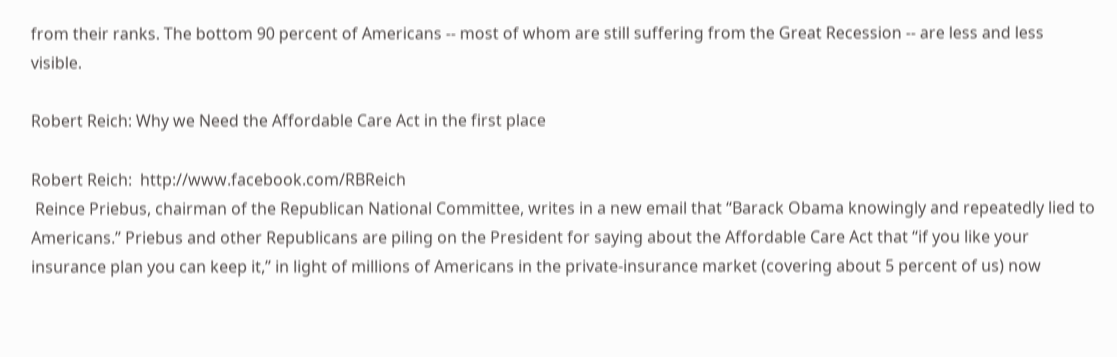from their ranks. The bottom 90 percent of Americans -- most of whom are still suffering from the Great Recession -- are less and less visible.

Robert Reich: Why we Need the Affordable Care Act in the first place

Robert Reich:  http://www.facebook.com/RBReich
 Reince Priebus, chairman of the Republican National Committee, writes in a new email that “Barack Obama knowingly and repeatedly lied to Americans.” Priebus and other Republicans are piling on the President for saying about the Affordable Care Act that “if you like your insurance plan you can keep it,” in light of millions of Americans in the private-insurance market (covering about 5 percent of us) now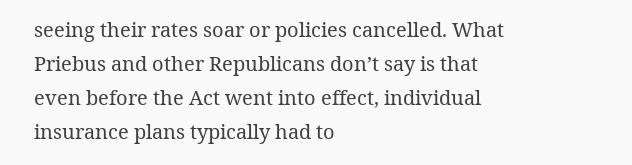seeing their rates soar or policies cancelled. What Priebus and other Republicans don’t say is that even before the Act went into effect, individual insurance plans typically had to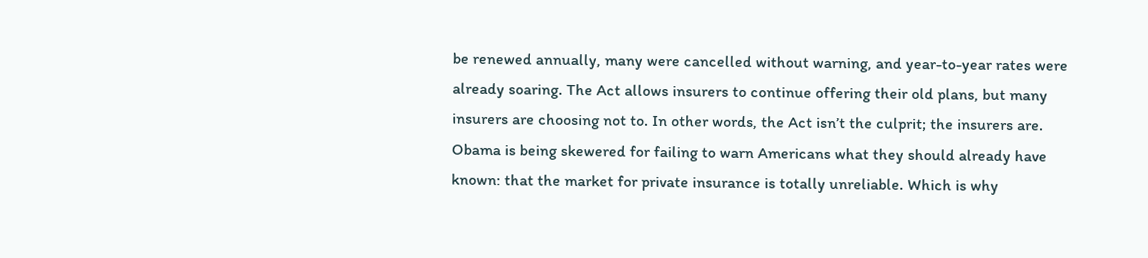be renewed annually, many were cancelled without warning, and year-to-year rates were already soaring. The Act allows insurers to continue offering their old plans, but many insurers are choosing not to. In other words, the Act isn’t the culprit; the insurers are. Obama is being skewered for failing to warn Americans what they should already have known: that the market for private insurance is totally unreliable. Which is why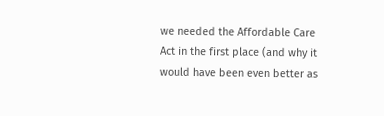we needed the Affordable Care Act in the first place (and why it would have been even better as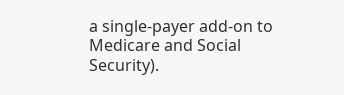a single-payer add-on to Medicare and Social Security).